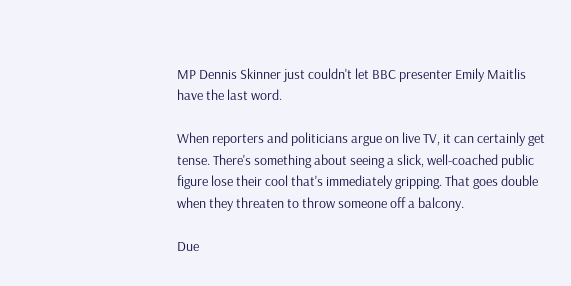MP Dennis Skinner just couldn't let BBC presenter Emily Maitlis have the last word.

When reporters and politicians argue on live TV, it can certainly get tense. There's something about seeing a slick, well-coached public figure lose their cool that's immediately gripping. That goes double when they threaten to throw someone off a balcony.

Due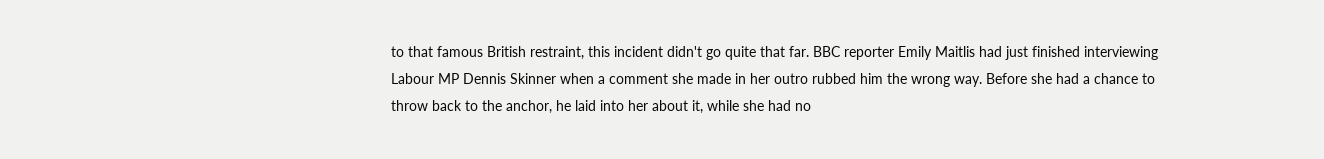to that famous British restraint, this incident didn't go quite that far. BBC reporter Emily Maitlis had just finished interviewing Labour MP Dennis Skinner when a comment she made in her outro rubbed him the wrong way. Before she had a chance to throw back to the anchor, he laid into her about it, while she had no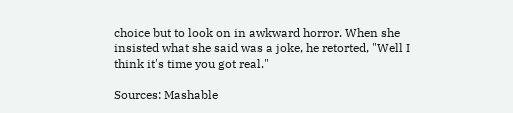choice but to look on in awkward horror. When she insisted what she said was a joke, he retorted, "Well I think it's time you got real."

Sources: Mashable